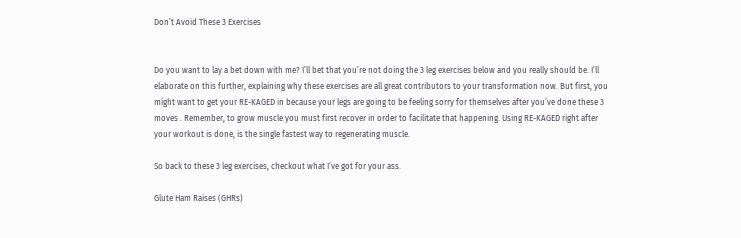Don’t Avoid These 3 Exercises


Do you want to lay a bet down with me? I’ll bet that you’re not doing the 3 leg exercises below and you really should be. I’ll elaborate on this further, explaining why these exercises are all great contributors to your transformation now. But first, you might want to get your RE-KAGED in because your legs are going to be feeling sorry for themselves after you’ve done these 3 moves . Remember, to grow muscle you must first recover in order to facilitate that happening. Using RE-KAGED right after your workout is done, is the single fastest way to regenerating muscle.

So back to these 3 leg exercises, checkout what I’ve got for your ass.

Glute Ham Raises (GHRs)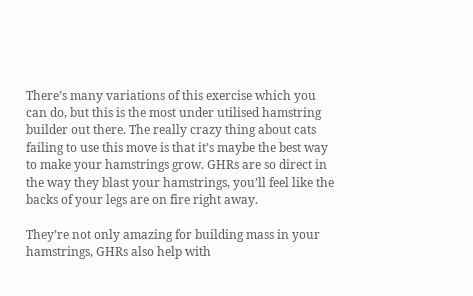There’s many variations of this exercise which you can do, but this is the most under utilised hamstring builder out there. The really crazy thing about cats failing to use this move is that it’s maybe the best way to make your hamstrings grow. GHRs are so direct in the way they blast your hamstrings, you’ll feel like the backs of your legs are on fire right away.

They’re not only amazing for building mass in your hamstrings, GHRs also help with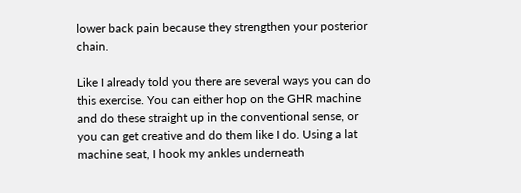lower back pain because they strengthen your posterior chain.

Like I already told you there are several ways you can do this exercise. You can either hop on the GHR machine and do these straight up in the conventional sense, or you can get creative and do them like I do. Using a lat machine seat, I hook my ankles underneath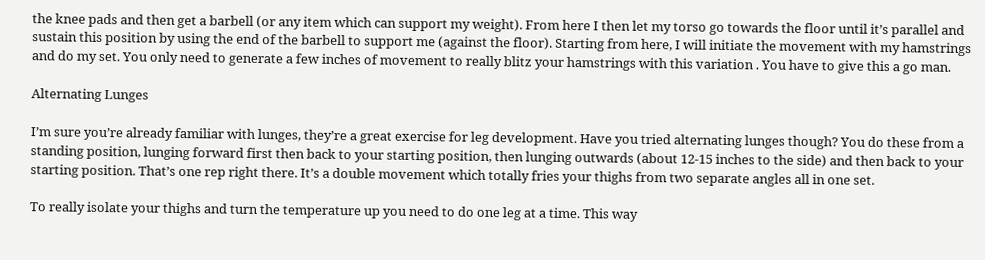the knee pads and then get a barbell (or any item which can support my weight). From here I then let my torso go towards the floor until it’s parallel and sustain this position by using the end of the barbell to support me (against the floor). Starting from here, I will initiate the movement with my hamstrings and do my set. You only need to generate a few inches of movement to really blitz your hamstrings with this variation . You have to give this a go man.

Alternating Lunges

I’m sure you’re already familiar with lunges, they’re a great exercise for leg development. Have you tried alternating lunges though? You do these from a standing position, lunging forward first then back to your starting position, then lunging outwards (about 12-15 inches to the side) and then back to your starting position. That’s one rep right there. It’s a double movement which totally fries your thighs from two separate angles all in one set.

To really isolate your thighs and turn the temperature up you need to do one leg at a time. This way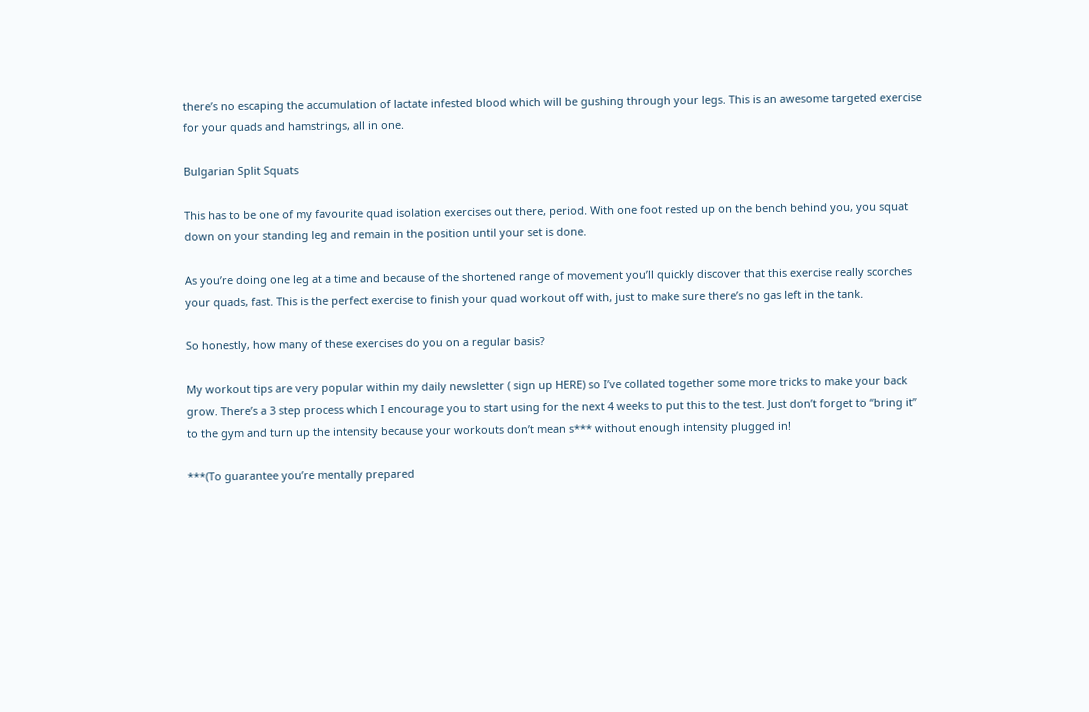there’s no escaping the accumulation of lactate infested blood which will be gushing through your legs. This is an awesome targeted exercise for your quads and hamstrings, all in one.

Bulgarian Split Squats

This has to be one of my favourite quad isolation exercises out there, period. With one foot rested up on the bench behind you, you squat down on your standing leg and remain in the position until your set is done.

As you’re doing one leg at a time and because of the shortened range of movement you’ll quickly discover that this exercise really scorches your quads, fast. This is the perfect exercise to finish your quad workout off with, just to make sure there’s no gas left in the tank.

So honestly, how many of these exercises do you on a regular basis?

My workout tips are very popular within my daily newsletter ( sign up HERE) so I’ve collated together some more tricks to make your back grow. There’s a 3 step process which I encourage you to start using for the next 4 weeks to put this to the test. Just don’t forget to “bring it” to the gym and turn up the intensity because your workouts don’t mean s*** without enough intensity plugged in!

***(To guarantee you’re mentally prepared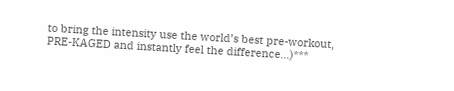to bring the intensity use the world’s best pre-workout, PRE-KAGED and instantly feel the difference…)***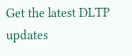Get the latest DLTP updates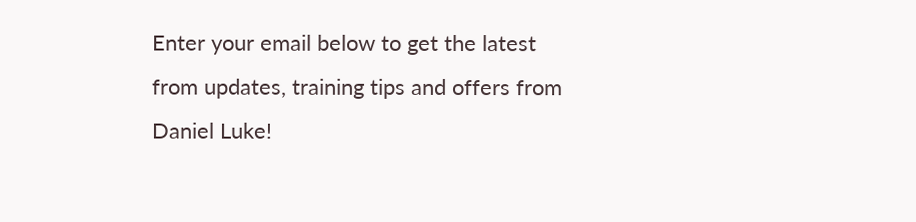Enter your email below to get the latest from updates, training tips and offers from Daniel Luke!